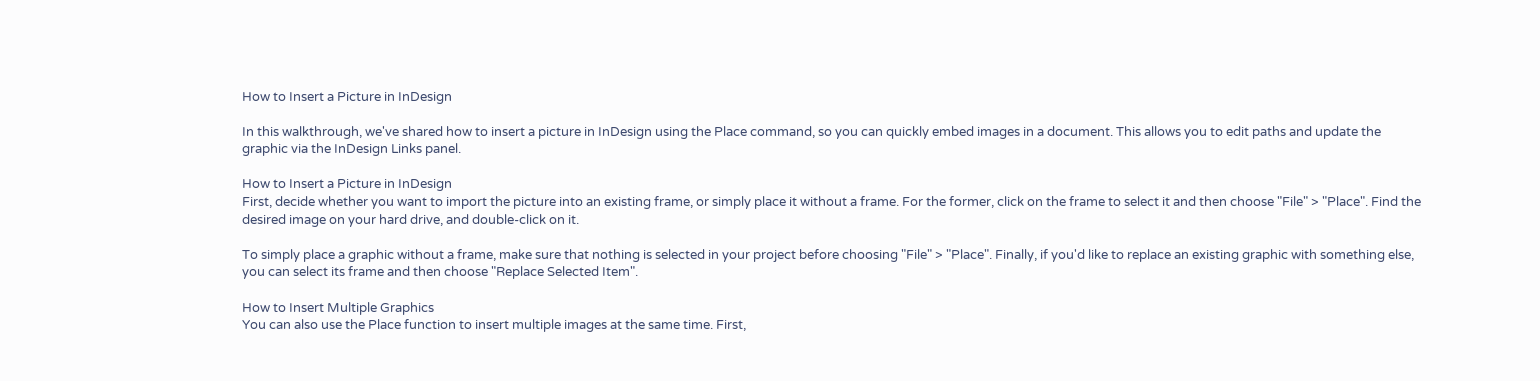How to Insert a Picture in InDesign

In this walkthrough, we've shared how to insert a picture in InDesign using the Place command, so you can quickly embed images in a document. This allows you to edit paths and update the graphic via the InDesign Links panel.

How to Insert a Picture in InDesign
First, decide whether you want to import the picture into an existing frame, or simply place it without a frame. For the former, click on the frame to select it and then choose "File" > "Place". Find the desired image on your hard drive, and double-click on it.

To simply place a graphic without a frame, make sure that nothing is selected in your project before choosing "File" > "Place". Finally, if you'd like to replace an existing graphic with something else, you can select its frame and then choose "Replace Selected Item".

How to Insert Multiple Graphics
You can also use the Place function to insert multiple images at the same time. First,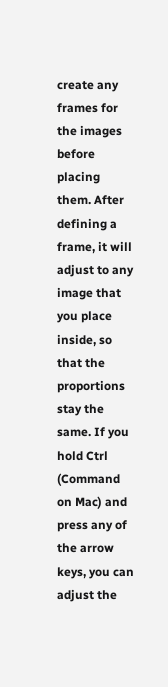create any frames for the images before placing them. After defining a frame, it will adjust to any image that you place inside, so that the proportions stay the same. If you hold Ctrl (Command on Mac) and press any of the arrow keys, you can adjust the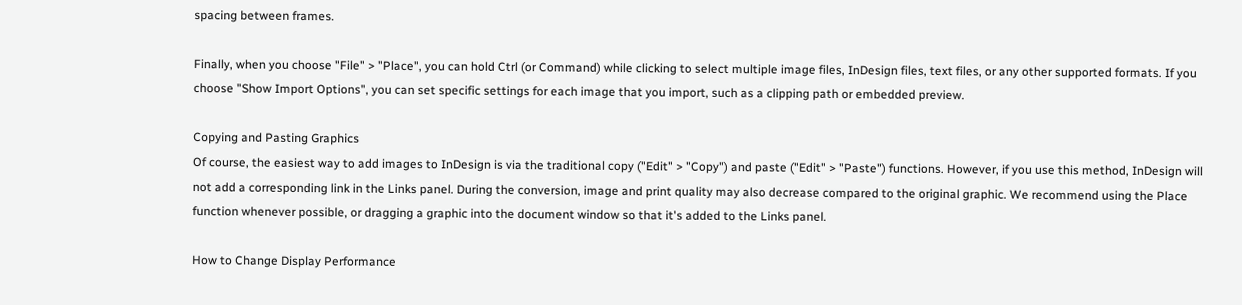spacing between frames.

Finally, when you choose "File" > "Place", you can hold Ctrl (or Command) while clicking to select multiple image files, InDesign files, text files, or any other supported formats. If you choose "Show Import Options", you can set specific settings for each image that you import, such as a clipping path or embedded preview.

Copying and Pasting Graphics
Of course, the easiest way to add images to InDesign is via the traditional copy ("Edit" > "Copy") and paste ("Edit" > "Paste") functions. However, if you use this method, InDesign will not add a corresponding link in the Links panel. During the conversion, image and print quality may also decrease compared to the original graphic. We recommend using the Place function whenever possible, or dragging a graphic into the document window so that it's added to the Links panel.

How to Change Display Performance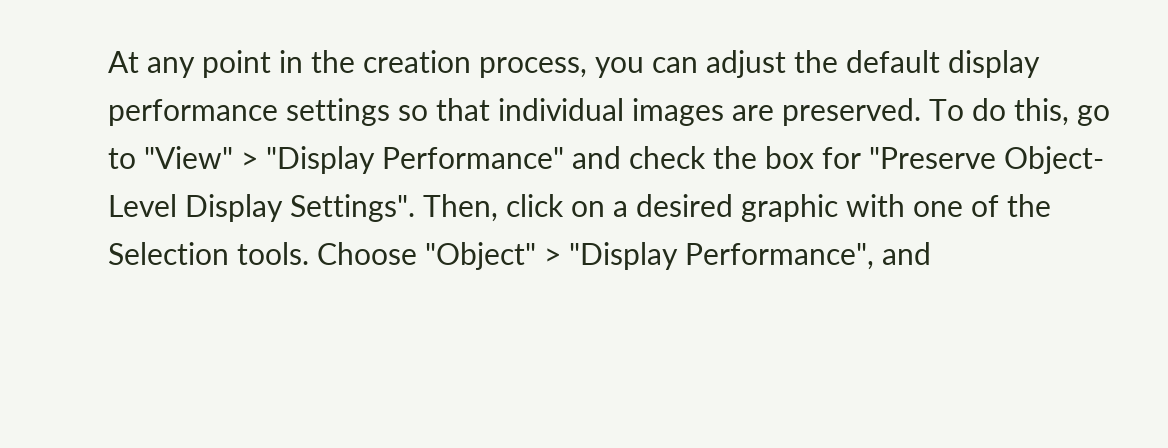At any point in the creation process, you can adjust the default display performance settings so that individual images are preserved. To do this, go to "View" > "Display Performance" and check the box for "Preserve Object-Level Display Settings". Then, click on a desired graphic with one of the Selection tools. Choose "Object" > "Display Performance", and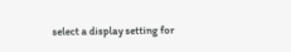select a display setting for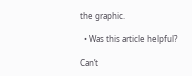the graphic.

  • Was this article helpful?

Can’t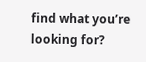find what you’re looking for?